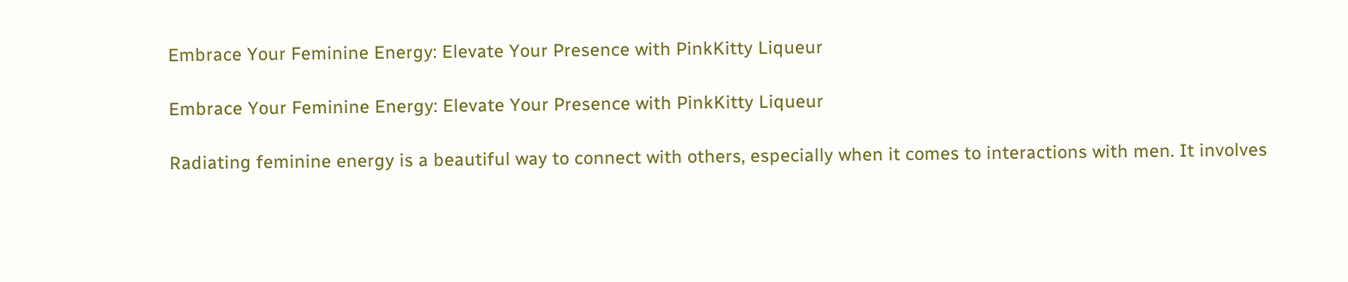Embrace Your Feminine Energy: Elevate Your Presence with PinkKitty Liqueur

Embrace Your Feminine Energy: Elevate Your Presence with PinkKitty Liqueur

Radiating feminine energy is a beautiful way to connect with others, especially when it comes to interactions with men. It involves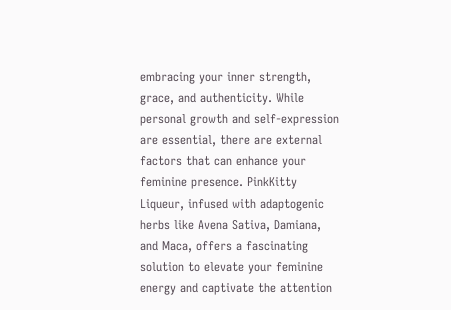embracing your inner strength, grace, and authenticity. While personal growth and self-expression are essential, there are external factors that can enhance your feminine presence. PinkKitty Liqueur, infused with adaptogenic herbs like Avena Sativa, Damiana, and Maca, offers a fascinating solution to elevate your feminine energy and captivate the attention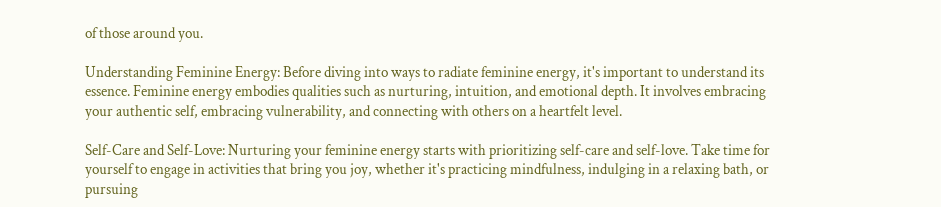of those around you.

Understanding Feminine Energy: Before diving into ways to radiate feminine energy, it's important to understand its essence. Feminine energy embodies qualities such as nurturing, intuition, and emotional depth. It involves embracing your authentic self, embracing vulnerability, and connecting with others on a heartfelt level.

Self-Care and Self-Love: Nurturing your feminine energy starts with prioritizing self-care and self-love. Take time for yourself to engage in activities that bring you joy, whether it's practicing mindfulness, indulging in a relaxing bath, or pursuing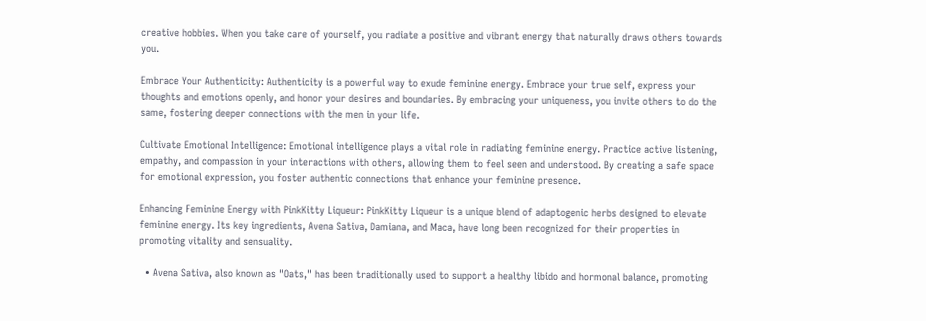creative hobbies. When you take care of yourself, you radiate a positive and vibrant energy that naturally draws others towards you.

Embrace Your Authenticity: Authenticity is a powerful way to exude feminine energy. Embrace your true self, express your thoughts and emotions openly, and honor your desires and boundaries. By embracing your uniqueness, you invite others to do the same, fostering deeper connections with the men in your life.

Cultivate Emotional Intelligence: Emotional intelligence plays a vital role in radiating feminine energy. Practice active listening, empathy, and compassion in your interactions with others, allowing them to feel seen and understood. By creating a safe space for emotional expression, you foster authentic connections that enhance your feminine presence.

Enhancing Feminine Energy with PinkKitty Liqueur: PinkKitty Liqueur is a unique blend of adaptogenic herbs designed to elevate feminine energy. Its key ingredients, Avena Sativa, Damiana, and Maca, have long been recognized for their properties in promoting vitality and sensuality.

  • Avena Sativa, also known as "Oats," has been traditionally used to support a healthy libido and hormonal balance, promoting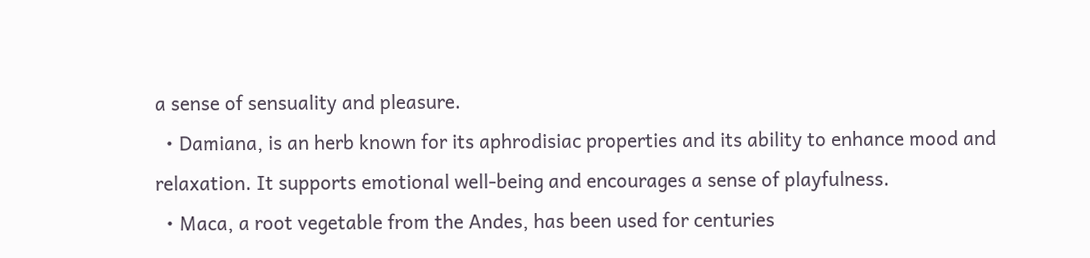a sense of sensuality and pleasure.
  • Damiana, is an herb known for its aphrodisiac properties and its ability to enhance mood and relaxation. It supports emotional well-being and encourages a sense of playfulness.
  • Maca, a root vegetable from the Andes, has been used for centuries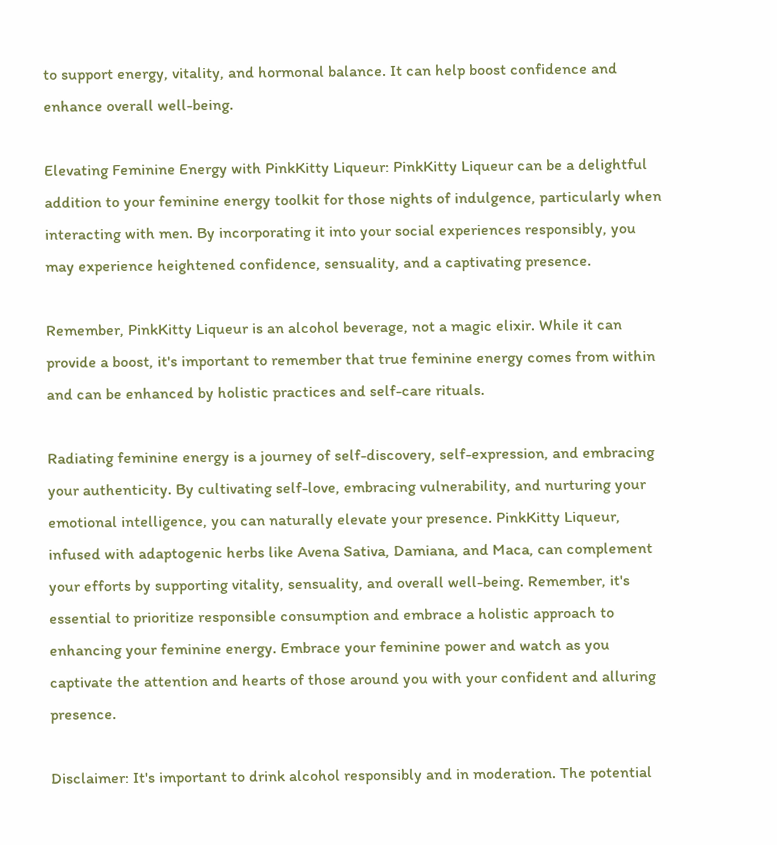to support energy, vitality, and hormonal balance. It can help boost confidence and enhance overall well-being.

Elevating Feminine Energy with PinkKitty Liqueur: PinkKitty Liqueur can be a delightful addition to your feminine energy toolkit for those nights of indulgence, particularly when interacting with men. By incorporating it into your social experiences responsibly, you may experience heightened confidence, sensuality, and a captivating presence.

Remember, PinkKitty Liqueur is an alcohol beverage, not a magic elixir. While it can provide a boost, it's important to remember that true feminine energy comes from within and can be enhanced by holistic practices and self-care rituals.

Radiating feminine energy is a journey of self-discovery, self-expression, and embracing your authenticity. By cultivating self-love, embracing vulnerability, and nurturing your emotional intelligence, you can naturally elevate your presence. PinkKitty Liqueur, infused with adaptogenic herbs like Avena Sativa, Damiana, and Maca, can complement your efforts by supporting vitality, sensuality, and overall well-being. Remember, it's essential to prioritize responsible consumption and embrace a holistic approach to enhancing your feminine energy. Embrace your feminine power and watch as you captivate the attention and hearts of those around you with your confident and alluring presence.

Disclaimer: It's important to drink alcohol responsibly and in moderation. The potential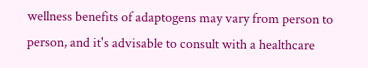wellness benefits of adaptogens may vary from person to person, and it's advisable to consult with a healthcare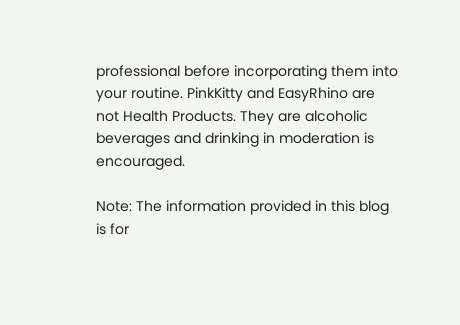professional before incorporating them into your routine. PinkKitty and EasyRhino are not Health Products. They are alcoholic beverages and drinking in moderation is encouraged.

Note: The information provided in this blog is for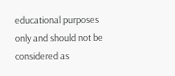educational purposes only and should not be considered as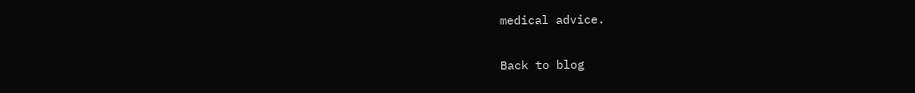medical advice.

Back to blog